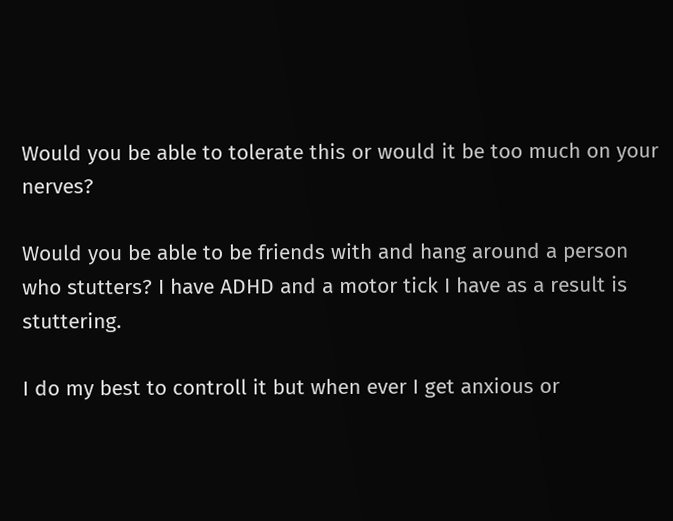Would you be able to tolerate this or would it be too much on your nerves?

Would you be able to be friends with and hang around a person who stutters? I have ADHD and a motor tick I have as a result is stuttering.

I do my best to controll it but when ever I get anxious or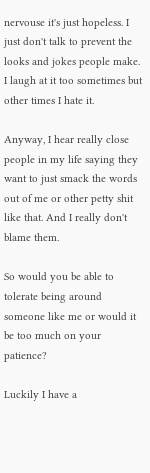nervouse it's just hopeless. I just don't talk to prevent the looks and jokes people make. I laugh at it too sometimes but other times I hate it.

Anyway, I hear really close people in my life saying they want to just smack the words out of me or other petty shit like that. And I really don't blame them.

So would you be able to tolerate being around someone like me or would it be too much on your patience?

Luckily I have a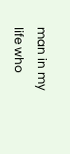man in my life who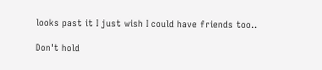looks past it I just wish I could have friends too..

Don't hold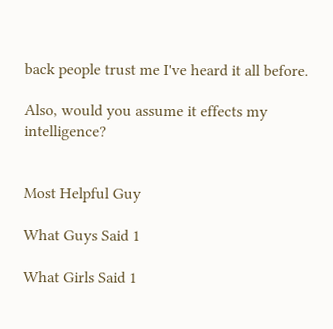back people trust me I've heard it all before.

Also, would you assume it effects my intelligence?


Most Helpful Guy

What Guys Said 1

What Girls Said 1